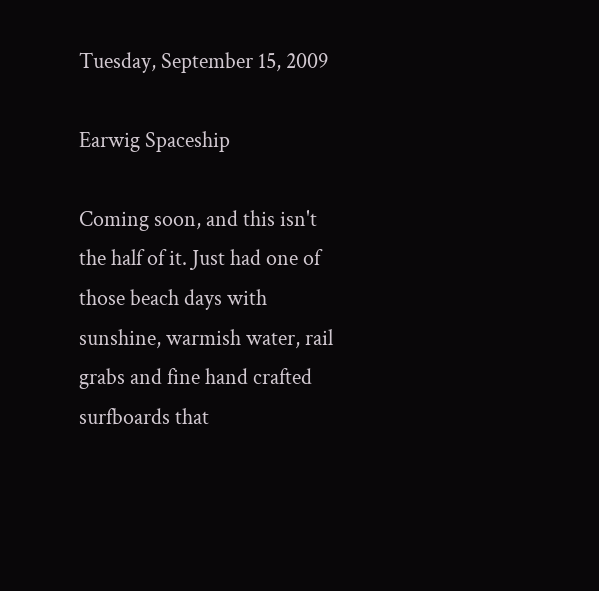Tuesday, September 15, 2009

Earwig Spaceship

Coming soon, and this isn't the half of it. Just had one of those beach days with sunshine, warmish water, rail grabs and fine hand crafted surfboards that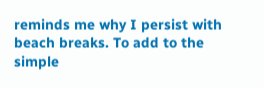reminds me why I persist with beach breaks. To add to the simple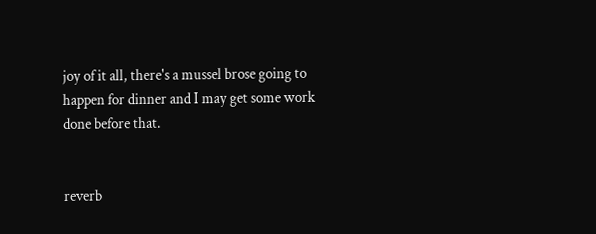joy of it all, there's a mussel brose going to happen for dinner and I may get some work done before that.


reverb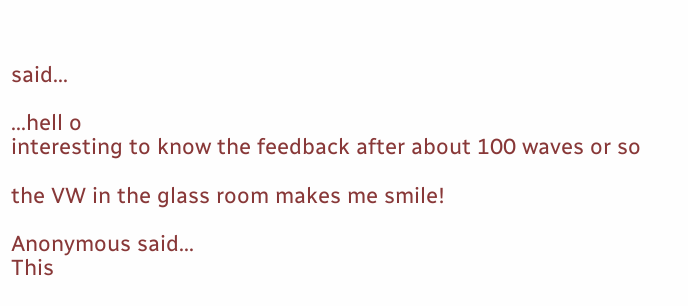said...

...hell o
interesting to know the feedback after about 100 waves or so

the VW in the glass room makes me smile!

Anonymous said...
This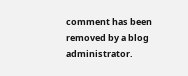comment has been removed by a blog administrator.